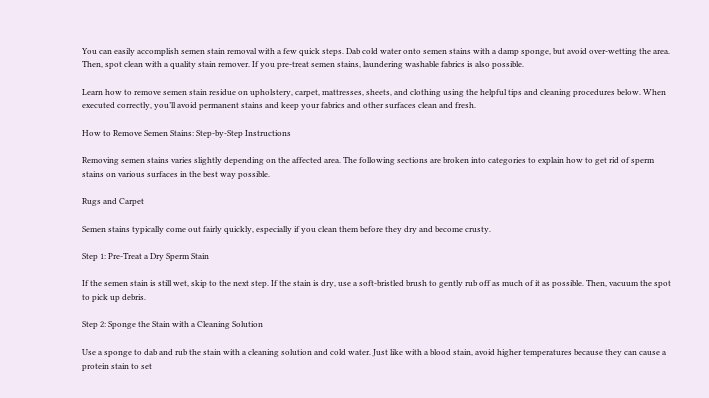You can easily accomplish semen stain removal with a few quick steps. Dab cold water onto semen stains with a damp sponge, but avoid over-wetting the area. Then, spot clean with a quality stain remover. If you pre-treat semen stains, laundering washable fabrics is also possible.

Learn how to remove semen stain residue on upholstery, carpet, mattresses, sheets, and clothing using the helpful tips and cleaning procedures below. When executed correctly, you’ll avoid permanent stains and keep your fabrics and other surfaces clean and fresh.

How to Remove Semen Stains: Step-by-Step Instructions

Removing semen stains varies slightly depending on the affected area. The following sections are broken into categories to explain how to get rid of sperm stains on various surfaces in the best way possible.

Rugs and Carpet

Semen stains typically come out fairly quickly, especially if you clean them before they dry and become crusty.

Step 1: Pre-Treat a Dry Sperm Stain

If the semen stain is still wet, skip to the next step. If the stain is dry, use a soft-bristled brush to gently rub off as much of it as possible. Then, vacuum the spot to pick up debris.

Step 2: Sponge the Stain with a Cleaning Solution

Use a sponge to dab and rub the stain with a cleaning solution and cold water. Just like with a blood stain, avoid higher temperatures because they can cause a protein stain to set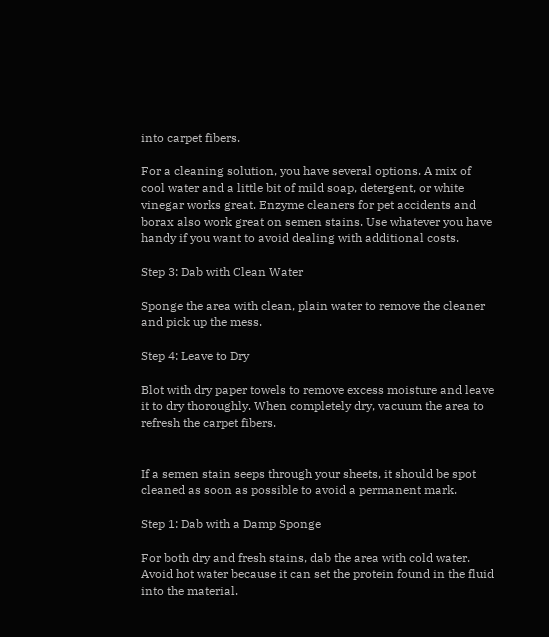into carpet fibers.

For a cleaning solution, you have several options. A mix of cool water and a little bit of mild soap, detergent, or white vinegar works great. Enzyme cleaners for pet accidents and borax also work great on semen stains. Use whatever you have handy if you want to avoid dealing with additional costs.

Step 3: Dab with Clean Water

Sponge the area with clean, plain water to remove the cleaner and pick up the mess.

Step 4: Leave to Dry

Blot with dry paper towels to remove excess moisture and leave it to dry thoroughly. When completely dry, vacuum the area to refresh the carpet fibers.


If a semen stain seeps through your sheets, it should be spot cleaned as soon as possible to avoid a permanent mark.

Step 1: Dab with a Damp Sponge

For both dry and fresh stains, dab the area with cold water. Avoid hot water because it can set the protein found in the fluid into the material.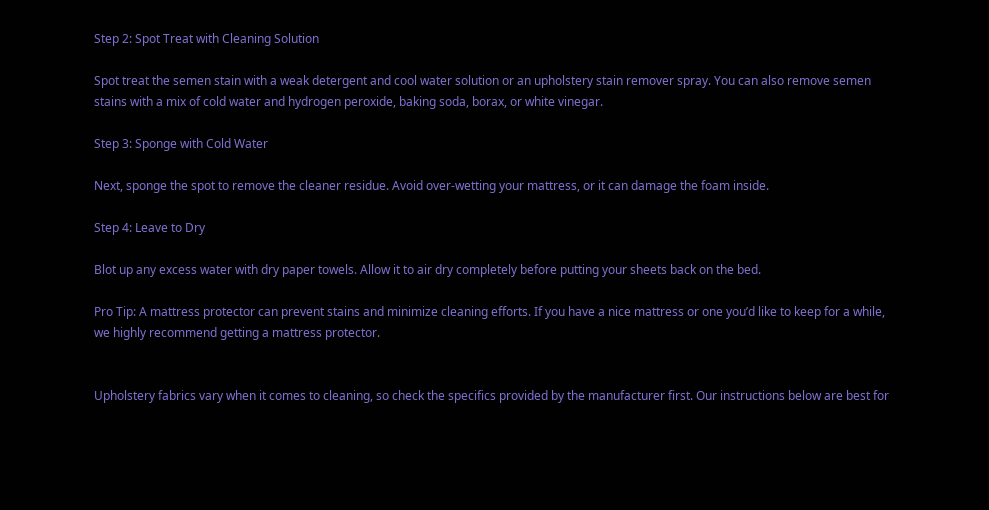Step 2: Spot Treat with Cleaning Solution

Spot treat the semen stain with a weak detergent and cool water solution or an upholstery stain remover spray. You can also remove semen stains with a mix of cold water and hydrogen peroxide, baking soda, borax, or white vinegar.

Step 3: Sponge with Cold Water

Next, sponge the spot to remove the cleaner residue. Avoid over-wetting your mattress, or it can damage the foam inside.

Step 4: Leave to Dry

Blot up any excess water with dry paper towels. Allow it to air dry completely before putting your sheets back on the bed.

Pro Tip: A mattress protector can prevent stains and minimize cleaning efforts. If you have a nice mattress or one you’d like to keep for a while, we highly recommend getting a mattress protector.


Upholstery fabrics vary when it comes to cleaning, so check the specifics provided by the manufacturer first. Our instructions below are best for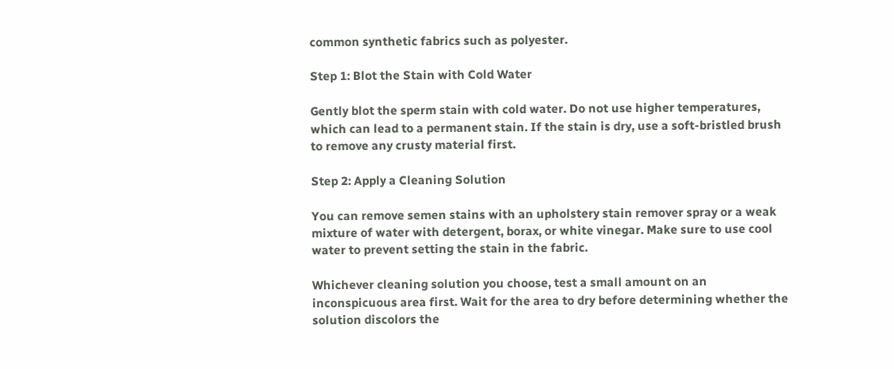common synthetic fabrics such as polyester.

Step 1: Blot the Stain with Cold Water

Gently blot the sperm stain with cold water. Do not use higher temperatures, which can lead to a permanent stain. If the stain is dry, use a soft-bristled brush to remove any crusty material first.

Step 2: Apply a Cleaning Solution

You can remove semen stains with an upholstery stain remover spray or a weak mixture of water with detergent, borax, or white vinegar. Make sure to use cool water to prevent setting the stain in the fabric.

Whichever cleaning solution you choose, test a small amount on an inconspicuous area first. Wait for the area to dry before determining whether the solution discolors the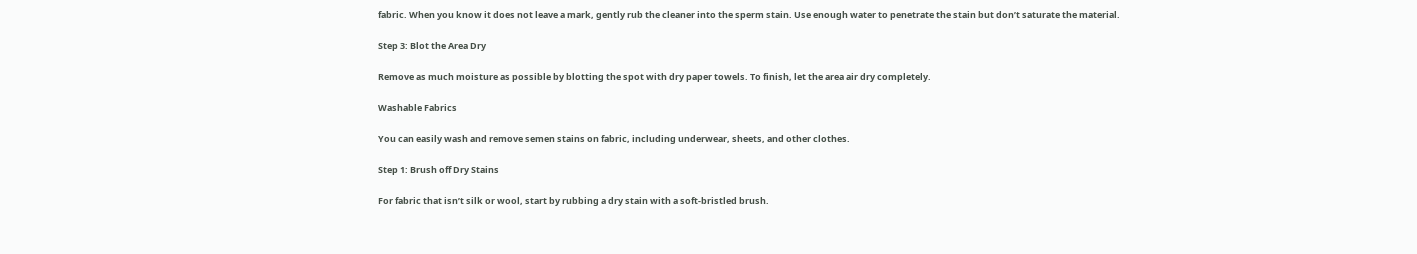fabric. When you know it does not leave a mark, gently rub the cleaner into the sperm stain. Use enough water to penetrate the stain but don’t saturate the material.

Step 3: Blot the Area Dry

Remove as much moisture as possible by blotting the spot with dry paper towels. To finish, let the area air dry completely.

Washable Fabrics

You can easily wash and remove semen stains on fabric, including underwear, sheets, and other clothes.

Step 1: Brush off Dry Stains

For fabric that isn’t silk or wool, start by rubbing a dry stain with a soft-bristled brush.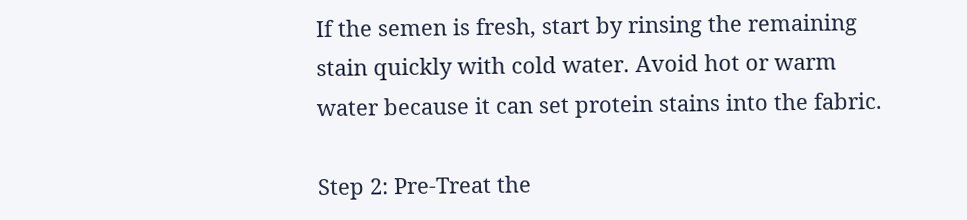If the semen is fresh, start by rinsing the remaining stain quickly with cold water. Avoid hot or warm water because it can set protein stains into the fabric.

Step 2: Pre-Treat the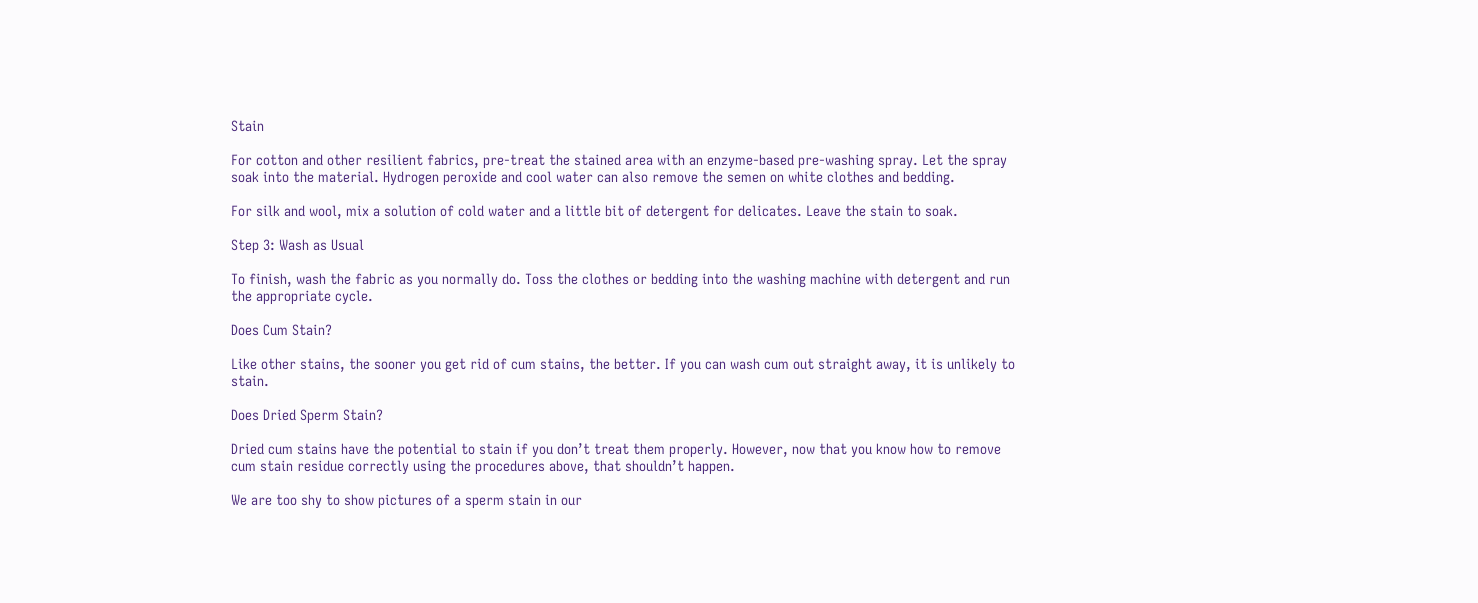Stain

For cotton and other resilient fabrics, pre-treat the stained area with an enzyme-based pre-washing spray. Let the spray soak into the material. Hydrogen peroxide and cool water can also remove the semen on white clothes and bedding.

For silk and wool, mix a solution of cold water and a little bit of detergent for delicates. Leave the stain to soak.

Step 3: Wash as Usual

To finish, wash the fabric as you normally do. Toss the clothes or bedding into the washing machine with detergent and run the appropriate cycle.

Does Cum Stain?

Like other stains, the sooner you get rid of cum stains, the better. If you can wash cum out straight away, it is unlikely to stain.

Does Dried Sperm Stain?

Dried cum stains have the potential to stain if you don’t treat them properly. However, now that you know how to remove cum stain residue correctly using the procedures above, that shouldn’t happen.

We are too shy to show pictures of a sperm stain in our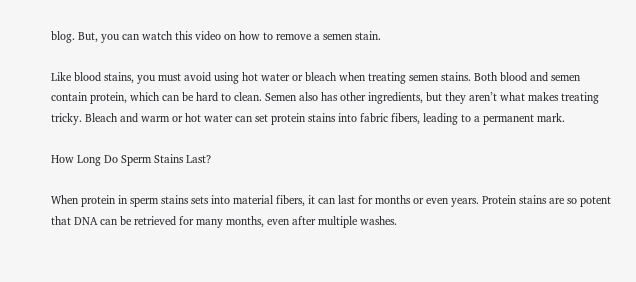blog. But, you can watch this video on how to remove a semen stain.

Like blood stains, you must avoid using hot water or bleach when treating semen stains. Both blood and semen contain protein, which can be hard to clean. Semen also has other ingredients, but they aren’t what makes treating tricky. Bleach and warm or hot water can set protein stains into fabric fibers, leading to a permanent mark.

How Long Do Sperm Stains Last?

When protein in sperm stains sets into material fibers, it can last for months or even years. Protein stains are so potent that DNA can be retrieved for many months, even after multiple washes.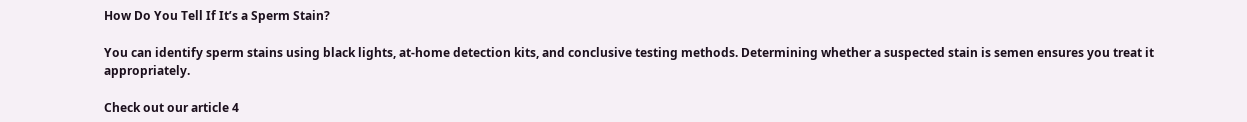How Do You Tell If It’s a Sperm Stain?

You can identify sperm stains using black lights, at-home detection kits, and conclusive testing methods. Determining whether a suspected stain is semen ensures you treat it appropriately.

Check out our article 4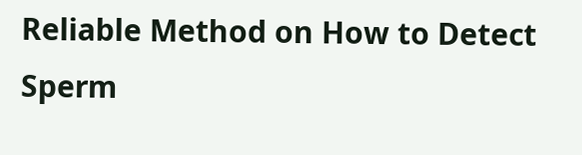Reliable Method on How to Detect Sperm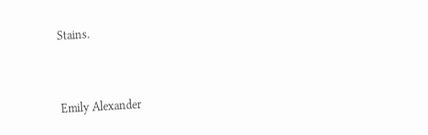Stains.


Emily Alexander